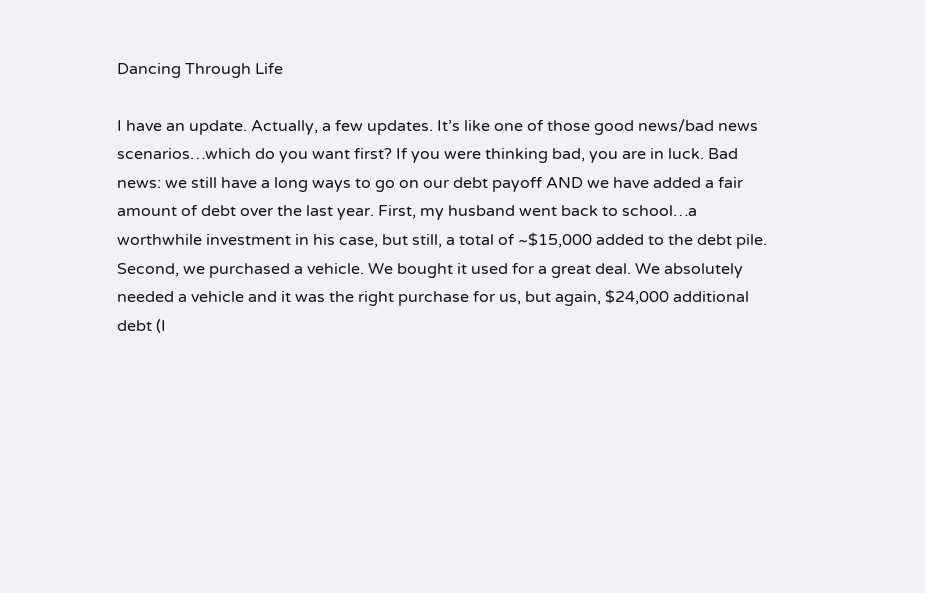Dancing Through Life

I have an update. Actually, a few updates. It’s like one of those good news/bad news scenarios…which do you want first? If you were thinking bad, you are in luck. Bad news: we still have a long ways to go on our debt payoff AND we have added a fair amount of debt over the last year. First, my husband went back to school…a worthwhile investment in his case, but still, a total of ~$15,000 added to the debt pile. Second, we purchased a vehicle. We bought it used for a great deal. We absolutely needed a vehicle and it was the right purchase for us, but again, $24,000 additional debt (I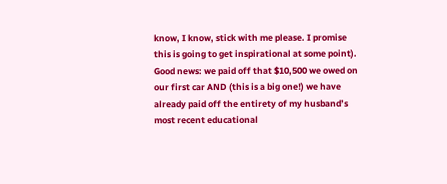know, I know, stick with me please. I promise this is going to get inspirational at some point). Good news: we paid off that $10,500 we owed on our first car AND (this is a big one!) we have already paid off the entirety of my husband’s most recent educational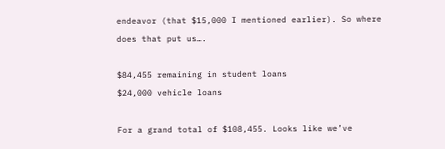endeavor (that $15,000 I mentioned earlier). So where does that put us….

$84,455 remaining in student loans
$24,000 vehicle loans

For a grand total of $108,455. Looks like we’ve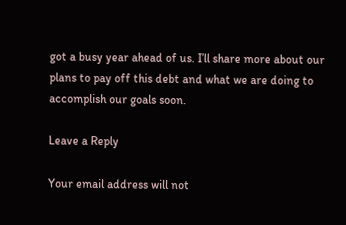got a busy year ahead of us. I’ll share more about our plans to pay off this debt and what we are doing to accomplish our goals soon.

Leave a Reply

Your email address will not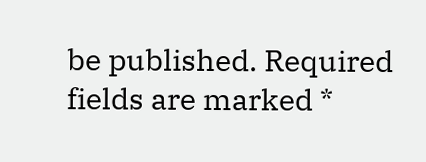be published. Required fields are marked *